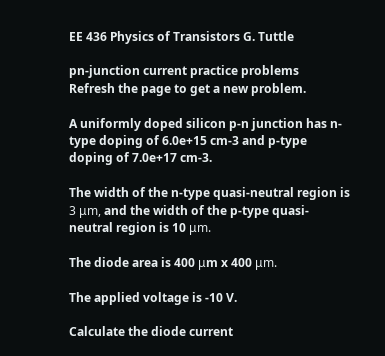EE 436 Physics of Transistors G. Tuttle

pn-junction current practice problems
Refresh the page to get a new problem.

A uniformly doped silicon p-n junction has n-type doping of 6.0e+15 cm-3 and p-type doping of 7.0e+17 cm-3.

The width of the n-type quasi-neutral region is 3 μm, and the width of the p-type quasi-neutral region is 10 μm.

The diode area is 400 μm x 400 μm.

The applied voltage is -10 V.

Calculate the diode current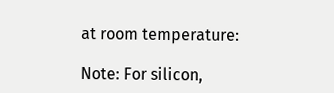at room temperature:

Note: For silicon,